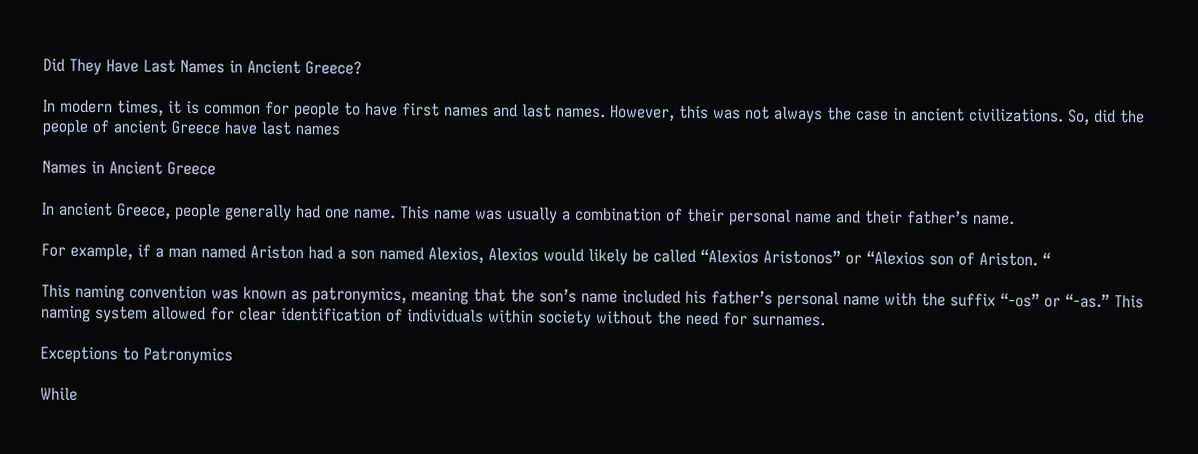Did They Have Last Names in Ancient Greece?

In modern times, it is common for people to have first names and last names. However, this was not always the case in ancient civilizations. So, did the people of ancient Greece have last names

Names in Ancient Greece

In ancient Greece, people generally had one name. This name was usually a combination of their personal name and their father’s name.

For example, if a man named Ariston had a son named Alexios, Alexios would likely be called “Alexios Aristonos” or “Alexios son of Ariston. “

This naming convention was known as patronymics, meaning that the son’s name included his father’s personal name with the suffix “-os” or “-as.” This naming system allowed for clear identification of individuals within society without the need for surnames.

Exceptions to Patronymics

While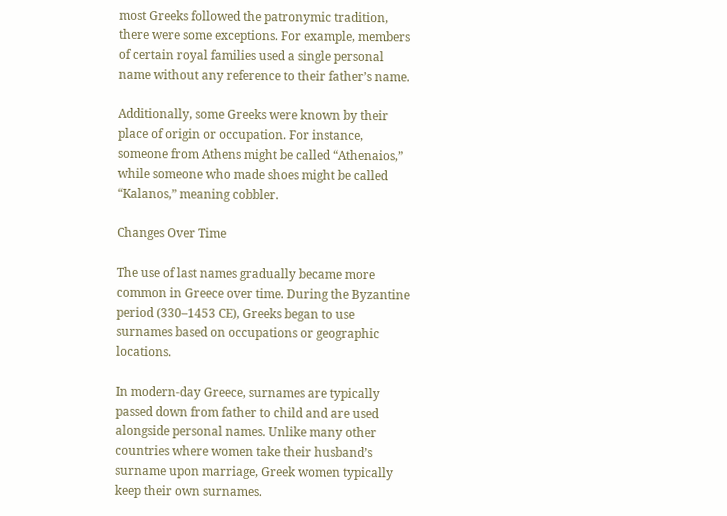most Greeks followed the patronymic tradition, there were some exceptions. For example, members of certain royal families used a single personal name without any reference to their father’s name.

Additionally, some Greeks were known by their place of origin or occupation. For instance, someone from Athens might be called “Athenaios,” while someone who made shoes might be called “Kalanos,” meaning cobbler.

Changes Over Time

The use of last names gradually became more common in Greece over time. During the Byzantine period (330–1453 CE), Greeks began to use surnames based on occupations or geographic locations.

In modern-day Greece, surnames are typically passed down from father to child and are used alongside personal names. Unlike many other countries where women take their husband’s surname upon marriage, Greek women typically keep their own surnames.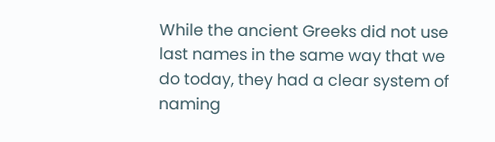While the ancient Greeks did not use last names in the same way that we do today, they had a clear system of naming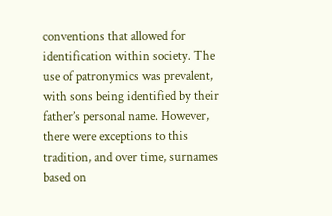conventions that allowed for identification within society. The use of patronymics was prevalent, with sons being identified by their father’s personal name. However, there were exceptions to this tradition, and over time, surnames based on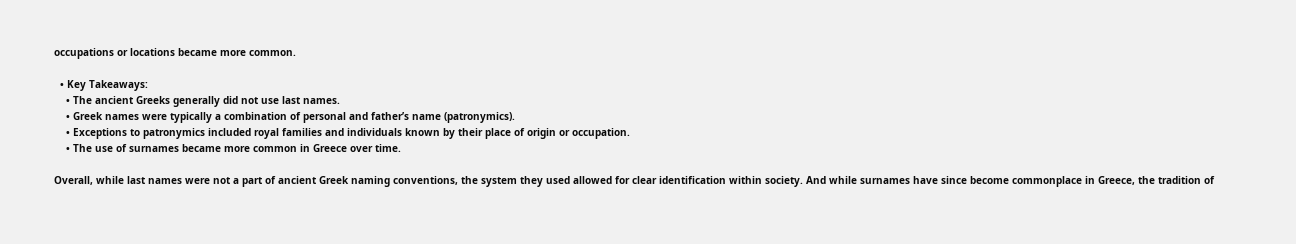occupations or locations became more common.

  • Key Takeaways:
    • The ancient Greeks generally did not use last names.
    • Greek names were typically a combination of personal and father’s name (patronymics).
    • Exceptions to patronymics included royal families and individuals known by their place of origin or occupation.
    • The use of surnames became more common in Greece over time.

Overall, while last names were not a part of ancient Greek naming conventions, the system they used allowed for clear identification within society. And while surnames have since become commonplace in Greece, the tradition of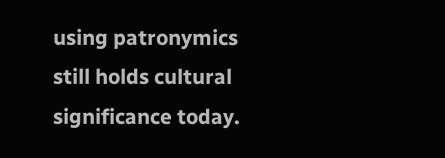using patronymics still holds cultural significance today.